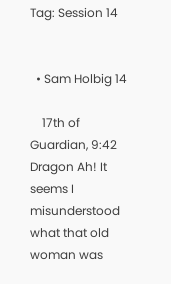Tag: Session 14


  • Sam Holbig 14

    17th of Guardian, 9:42 Dragon Ah! It seems I misunderstood what that old woman was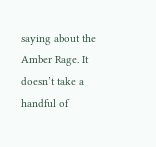saying about the Amber Rage. It doesn’t take a handful of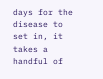days for the disease to set in, it takes a handful of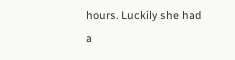hours. Luckily she had a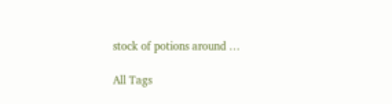stock of potions around …

All Tags